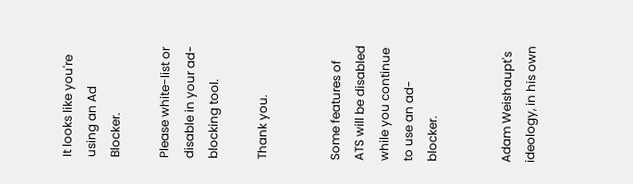It looks like you're using an Ad Blocker.

Please white-list or disable in your ad-blocking tool.

Thank you.


Some features of ATS will be disabled while you continue to use an ad-blocker.


Adam Weishaupt's ideology, in his own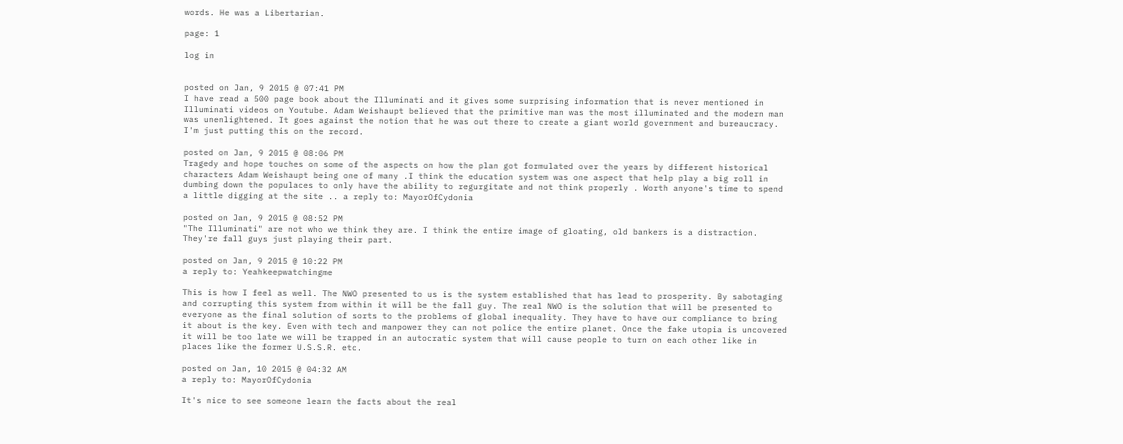words. He was a Libertarian.

page: 1

log in


posted on Jan, 9 2015 @ 07:41 PM
I have read a 500 page book about the Illuminati and it gives some surprising information that is never mentioned in Illuminati videos on Youtube. Adam Weishaupt believed that the primitive man was the most illuminated and the modern man was unenlightened. It goes against the notion that he was out there to create a giant world government and bureaucracy. I'm just putting this on the record.

posted on Jan, 9 2015 @ 08:06 PM
Tragedy and hope touches on some of the aspects on how the plan got formulated over the years by different historical characters Adam Weishaupt being one of many .I think the education system was one aspect that help play a big roll in dumbing down the populaces to only have the ability to regurgitate and not think properly . Worth anyone's time to spend a little digging at the site .. a reply to: MayorOfCydonia

posted on Jan, 9 2015 @ 08:52 PM
"The Illuminati" are not who we think they are. I think the entire image of gloating, old bankers is a distraction. They're fall guys just playing their part.

posted on Jan, 9 2015 @ 10:22 PM
a reply to: Yeahkeepwatchingme

This is how I feel as well. The NWO presented to us is the system established that has lead to prosperity. By sabotaging and corrupting this system from within it will be the fall guy. The real NWO is the solution that will be presented to everyone as the final solution of sorts to the problems of global inequality. They have to have our compliance to bring it about is the key. Even with tech and manpower they can not police the entire planet. Once the fake utopia is uncovered it will be too late we will be trapped in an autocratic system that will cause people to turn on each other like in places like the former U.S.S.R. etc.

posted on Jan, 10 2015 @ 04:32 AM
a reply to: MayorOfCydonia

It's nice to see someone learn the facts about the real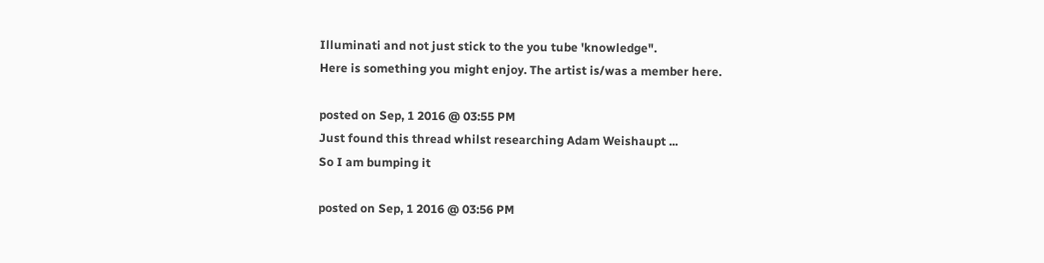Illuminati and not just stick to the you tube 'knowledge".
Here is something you might enjoy. The artist is/was a member here.

posted on Sep, 1 2016 @ 03:55 PM
Just found this thread whilst researching Adam Weishaupt ...
So I am bumping it

posted on Sep, 1 2016 @ 03:56 PM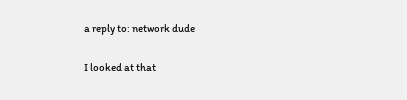a reply to: network dude

I looked at that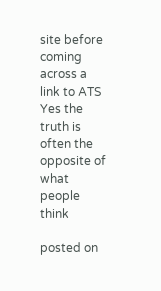site before coming across a link to ATS
Yes the truth is often the opposite of what people think

posted on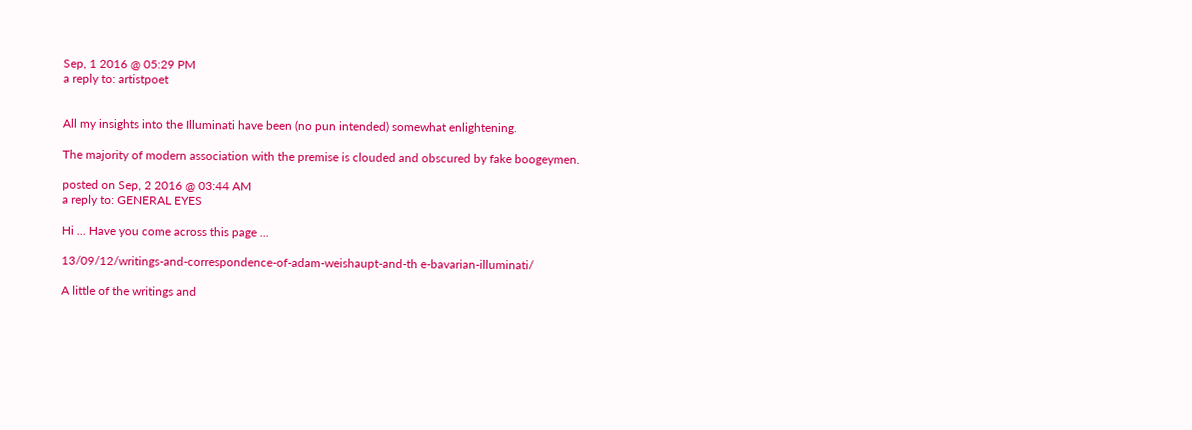Sep, 1 2016 @ 05:29 PM
a reply to: artistpoet


All my insights into the Illuminati have been (no pun intended) somewhat enlightening.

The majority of modern association with the premise is clouded and obscured by fake boogeymen.

posted on Sep, 2 2016 @ 03:44 AM
a reply to: GENERAL EYES

Hi ... Have you come across this page ...

13/09/12/writings-and-correspondence-of-adam-weishaupt-and-th e-bavarian-illuminati/

A little of the writings and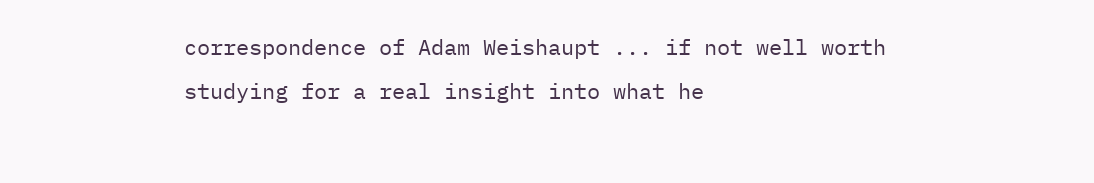correspondence of Adam Weishaupt ... if not well worth studying for a real insight into what he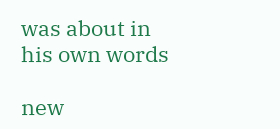was about in his own words

new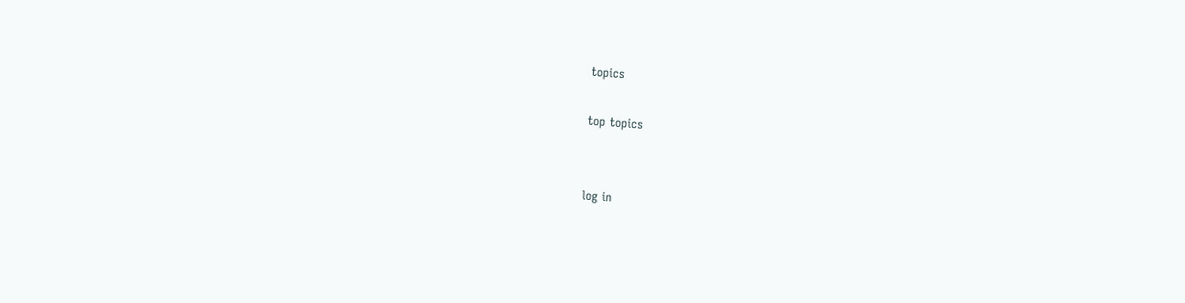topics

top topics


log in